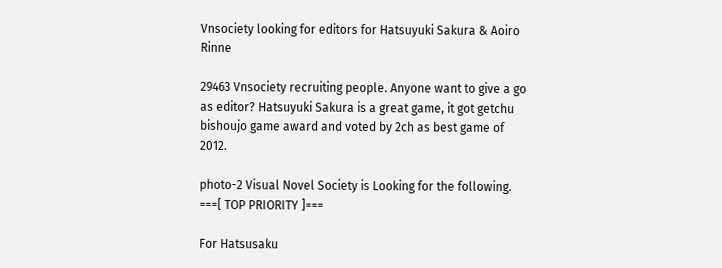Vnsociety looking for editors for Hatsuyuki Sakura & Aoiro Rinne

29463 Vnsociety recruiting people. Anyone want to give a go as editor? Hatsuyuki Sakura is a great game, it got getchu bishoujo game award and voted by 2ch as best game of 2012.

photo-2 Visual Novel Society is Looking for the following.
===[ TOP PRIORITY ]===

For Hatsusaku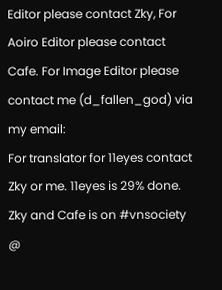Editor please contact Zky, For Aoiro Editor please contact Cafe. For Image Editor please contact me (d_fallen_god) via my email:
For translator for 11eyes contact Zky or me. 11eyes is 29% done.
Zky and Cafe is on #vnsociety @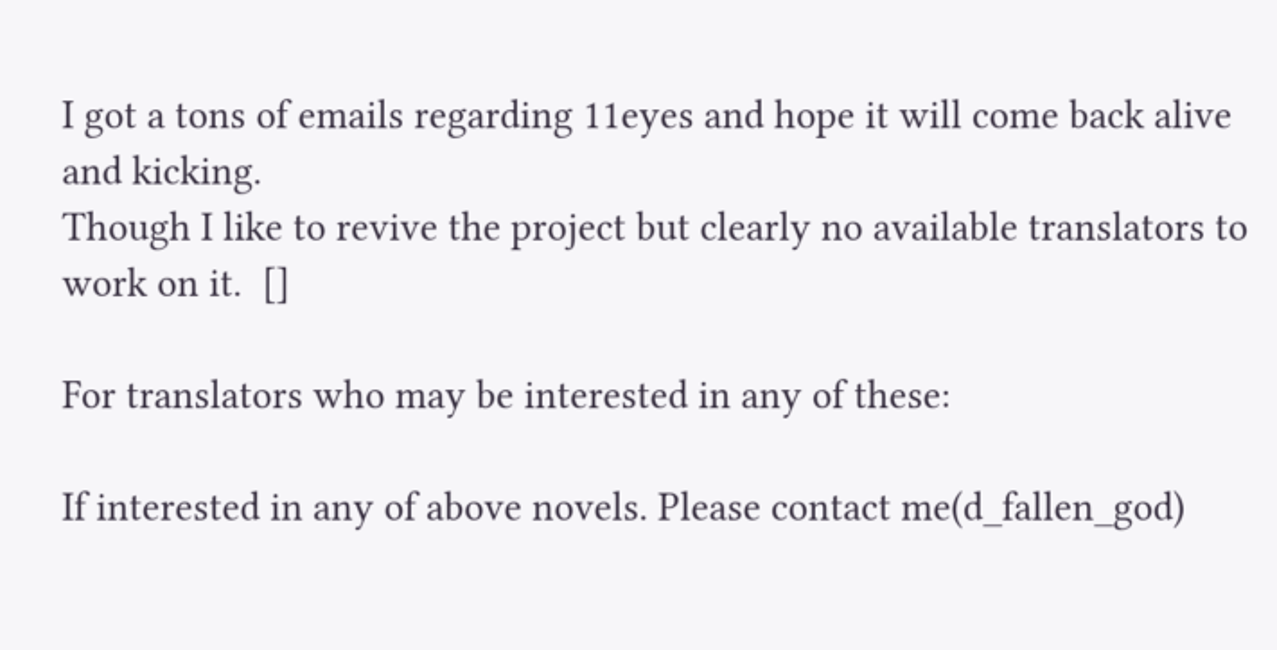I got a tons of emails regarding 11eyes and hope it will come back alive and kicking.
Though I like to revive the project but clearly no available translators to work on it.  []

For translators who may be interested in any of these:

If interested in any of above novels. Please contact me(d_fallen_god)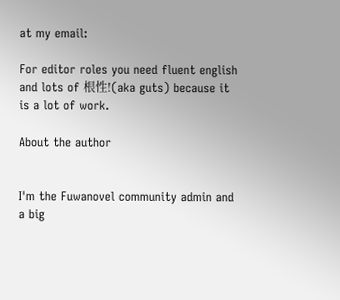at my email:

For editor roles you need fluent english and lots of 根性!(aka guts) because it is a lot of work.

About the author


I'm the Fuwanovel community admin and a big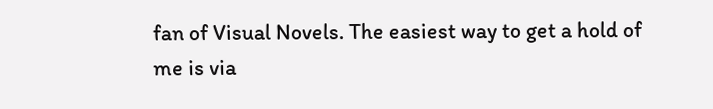fan of Visual Novels. The easiest way to get a hold of me is via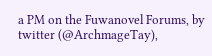a PM on the Fuwanovel Forums, by twitter (@ArchmageTay),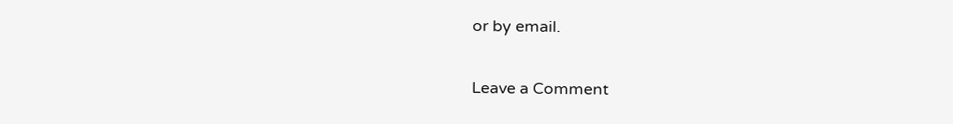or by email.


Leave a Comment